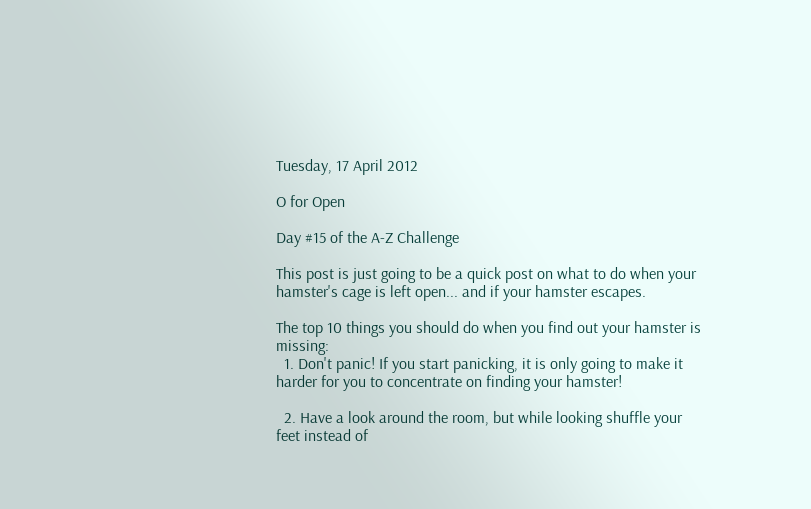Tuesday, 17 April 2012

O for Open

Day #15 of the A-Z Challenge

This post is just going to be a quick post on what to do when your hamster's cage is left open... and if your hamster escapes.

The top 10 things you should do when you find out your hamster is missing:
  1. Don't panic! If you start panicking, it is only going to make it harder for you to concentrate on finding your hamster!

  2. Have a look around the room, but while looking shuffle your feet instead of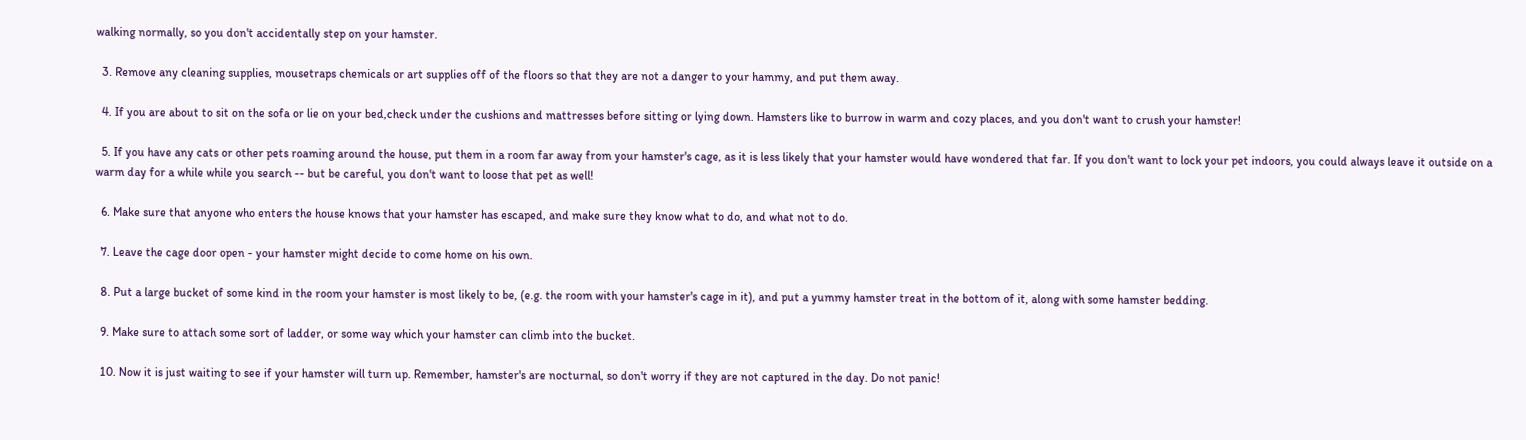walking normally, so you don't accidentally step on your hamster.

  3. Remove any cleaning supplies, mousetraps chemicals or art supplies off of the floors so that they are not a danger to your hammy, and put them away.

  4. If you are about to sit on the sofa or lie on your bed,check under the cushions and mattresses before sitting or lying down. Hamsters like to burrow in warm and cozy places, and you don't want to crush your hamster!

  5. If you have any cats or other pets roaming around the house, put them in a room far away from your hamster's cage, as it is less likely that your hamster would have wondered that far. If you don't want to lock your pet indoors, you could always leave it outside on a warm day for a while while you search -- but be careful, you don't want to loose that pet as well!

  6. Make sure that anyone who enters the house knows that your hamster has escaped, and make sure they know what to do, and what not to do.

  7. Leave the cage door open - your hamster might decide to come home on his own.

  8. Put a large bucket of some kind in the room your hamster is most likely to be, (e.g. the room with your hamster's cage in it), and put a yummy hamster treat in the bottom of it, along with some hamster bedding.

  9. Make sure to attach some sort of ladder, or some way which your hamster can climb into the bucket.

  10. Now it is just waiting to see if your hamster will turn up. Remember, hamster's are nocturnal, so don't worry if they are not captured in the day. Do not panic!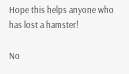Hope this helps anyone who has lost a hamster!

No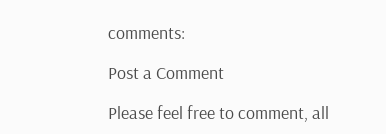comments:

Post a Comment

Please feel free to comment, all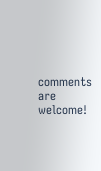comments are welcome!